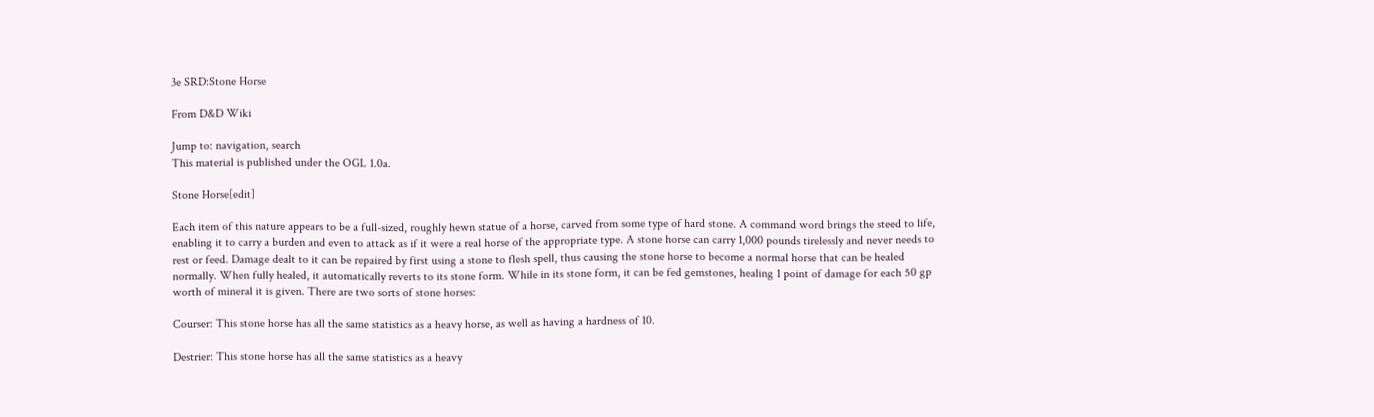3e SRD:Stone Horse

From D&D Wiki

Jump to: navigation, search
This material is published under the OGL 1.0a.

Stone Horse[edit]

Each item of this nature appears to be a full-sized, roughly hewn statue of a horse, carved from some type of hard stone. A command word brings the steed to life, enabling it to carry a burden and even to attack as if it were a real horse of the appropriate type. A stone horse can carry 1,000 pounds tirelessly and never needs to rest or feed. Damage dealt to it can be repaired by first using a stone to flesh spell, thus causing the stone horse to become a normal horse that can be healed normally. When fully healed, it automatically reverts to its stone form. While in its stone form, it can be fed gemstones, healing 1 point of damage for each 50 gp worth of mineral it is given. There are two sorts of stone horses:

Courser: This stone horse has all the same statistics as a heavy horse, as well as having a hardness of 10.

Destrier: This stone horse has all the same statistics as a heavy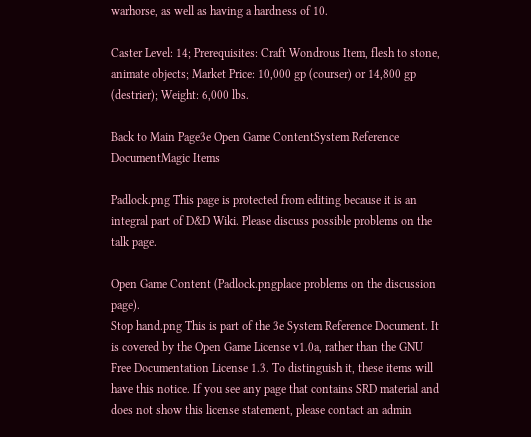warhorse, as well as having a hardness of 10.

Caster Level: 14; Prerequisites: Craft Wondrous Item, flesh to stone, animate objects; Market Price: 10,000 gp (courser) or 14,800 gp (destrier); Weight: 6,000 lbs.

Back to Main Page3e Open Game ContentSystem Reference DocumentMagic Items

Padlock.png This page is protected from editing because it is an integral part of D&D Wiki. Please discuss possible problems on the talk page.

Open Game Content (Padlock.pngplace problems on the discussion page).
Stop hand.png This is part of the 3e System Reference Document. It is covered by the Open Game License v1.0a, rather than the GNU Free Documentation License 1.3. To distinguish it, these items will have this notice. If you see any page that contains SRD material and does not show this license statement, please contact an admin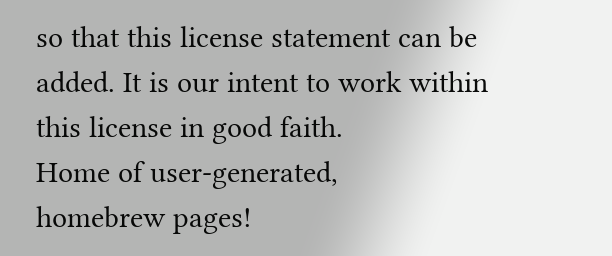so that this license statement can be added. It is our intent to work within this license in good faith.
Home of user-generated,
homebrew pages!